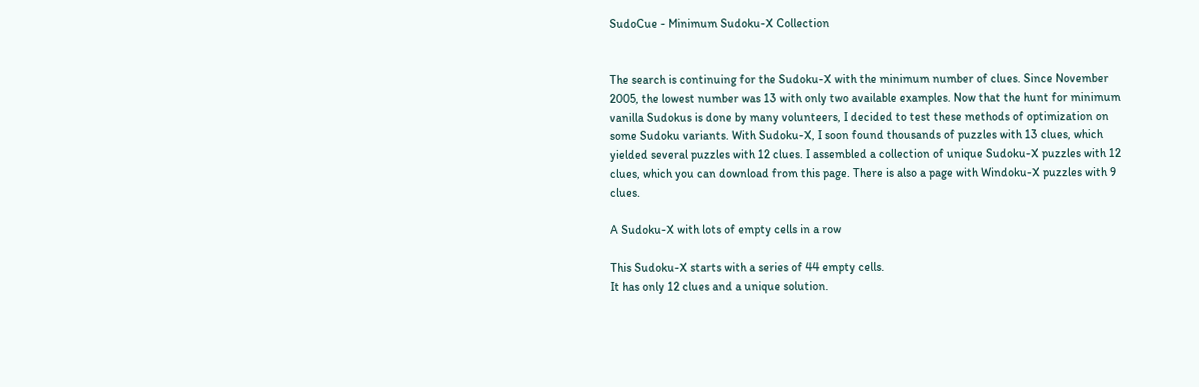SudoCue - Minimum Sudoku-X Collection


The search is continuing for the Sudoku-X with the minimum number of clues. Since November 2005, the lowest number was 13 with only two available examples. Now that the hunt for minimum vanilla Sudokus is done by many volunteers, I decided to test these methods of optimization on some Sudoku variants. With Sudoku-X, I soon found thousands of puzzles with 13 clues, which yielded several puzzles with 12 clues. I assembled a collection of unique Sudoku-X puzzles with 12 clues, which you can download from this page. There is also a page with Windoku-X puzzles with 9 clues.

A Sudoku-X with lots of empty cells in a row

This Sudoku-X starts with a series of 44 empty cells.
It has only 12 clues and a unique solution.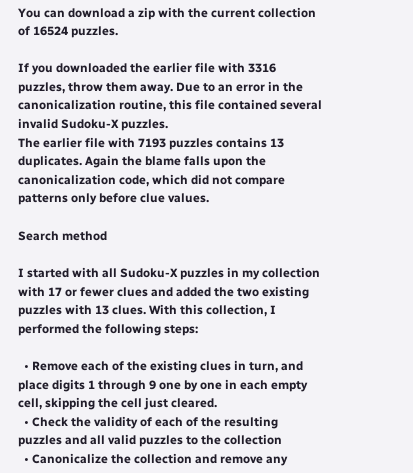You can download a zip with the current collection of 16524 puzzles.

If you downloaded the earlier file with 3316 puzzles, throw them away. Due to an error in the canonicalization routine, this file contained several invalid Sudoku-X puzzles.
The earlier file with 7193 puzzles contains 13 duplicates. Again the blame falls upon the canonicalization code, which did not compare patterns only before clue values.

Search method

I started with all Sudoku-X puzzles in my collection with 17 or fewer clues and added the two existing puzzles with 13 clues. With this collection, I performed the following steps:

  • Remove each of the existing clues in turn, and place digits 1 through 9 one by one in each empty cell, skipping the cell just cleared.
  • Check the validity of each of the resulting puzzles and all valid puzzles to the collection
  • Canonicalize the collection and remove any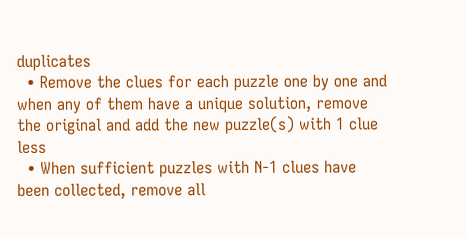duplicates
  • Remove the clues for each puzzle one by one and when any of them have a unique solution, remove the original and add the new puzzle(s) with 1 clue less
  • When sufficient puzzles with N-1 clues have been collected, remove all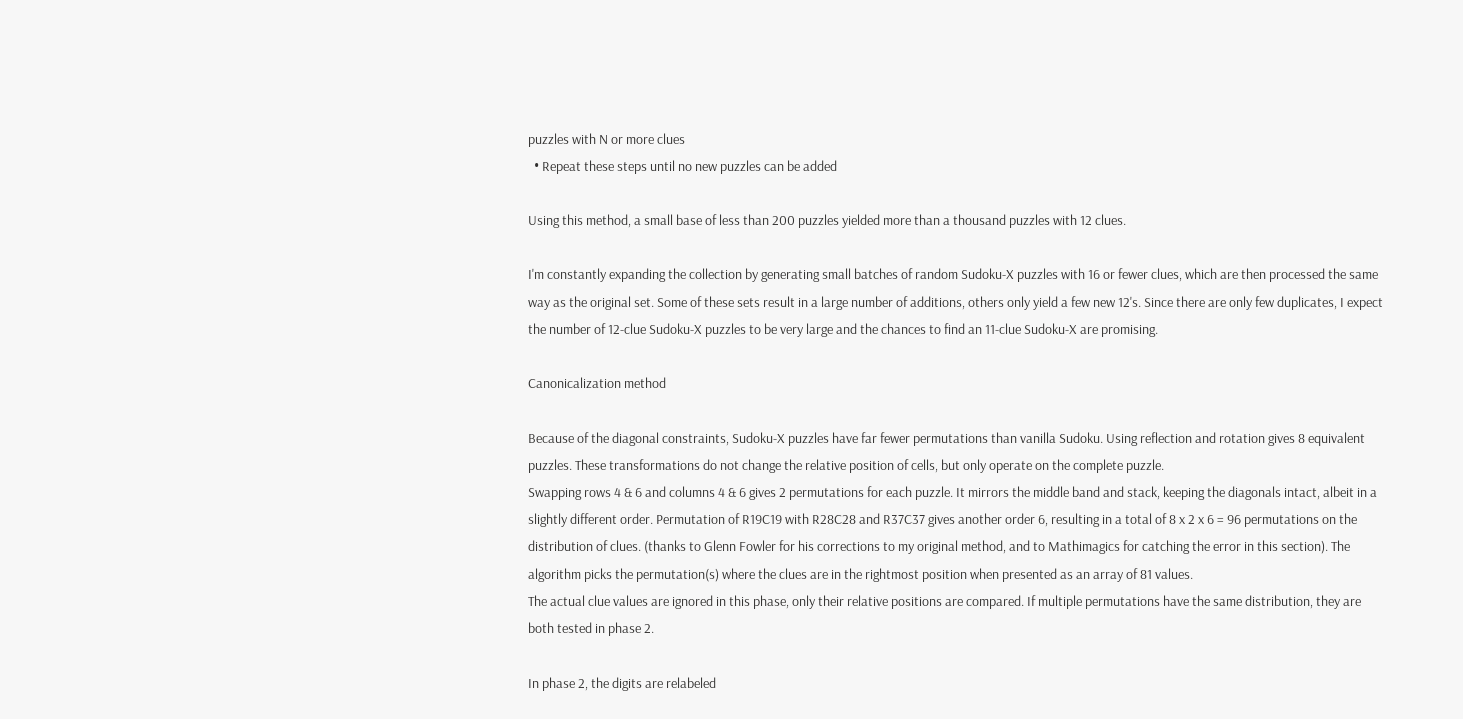puzzles with N or more clues
  • Repeat these steps until no new puzzles can be added

Using this method, a small base of less than 200 puzzles yielded more than a thousand puzzles with 12 clues.

I'm constantly expanding the collection by generating small batches of random Sudoku-X puzzles with 16 or fewer clues, which are then processed the same way as the original set. Some of these sets result in a large number of additions, others only yield a few new 12's. Since there are only few duplicates, I expect the number of 12-clue Sudoku-X puzzles to be very large and the chances to find an 11-clue Sudoku-X are promising.

Canonicalization method

Because of the diagonal constraints, Sudoku-X puzzles have far fewer permutations than vanilla Sudoku. Using reflection and rotation gives 8 equivalent puzzles. These transformations do not change the relative position of cells, but only operate on the complete puzzle.
Swapping rows 4 & 6 and columns 4 & 6 gives 2 permutations for each puzzle. It mirrors the middle band and stack, keeping the diagonals intact, albeit in a slightly different order. Permutation of R19C19 with R28C28 and R37C37 gives another order 6, resulting in a total of 8 x 2 x 6 = 96 permutations on the distribution of clues. (thanks to Glenn Fowler for his corrections to my original method, and to Mathimagics for catching the error in this section). The algorithm picks the permutation(s) where the clues are in the rightmost position when presented as an array of 81 values.
The actual clue values are ignored in this phase, only their relative positions are compared. If multiple permutations have the same distribution, they are both tested in phase 2.

In phase 2, the digits are relabeled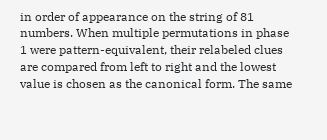in order of appearance on the string of 81 numbers. When multiple permutations in phase 1 were pattern-equivalent, their relabeled clues are compared from left to right and the lowest value is chosen as the canonical form. The same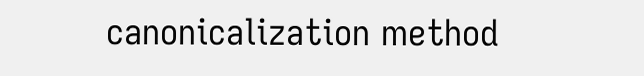canonicalization method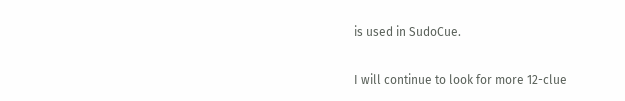is used in SudoCue.

I will continue to look for more 12-clue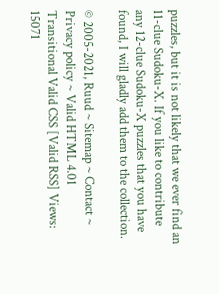puzzles, but it is not likely that we ever find an 11-clue Sudoku-X. If you like to contribute any 12-clue Sudoku-X puzzles that you have found, I will gladly add them to the collection.

© 2005-2021, Ruud ~ Sitemap ~ Contact ~ Privacy policy ~ Valid HTML 4.01 Transitional Valid CSS [Valid RSS] Views: 15071